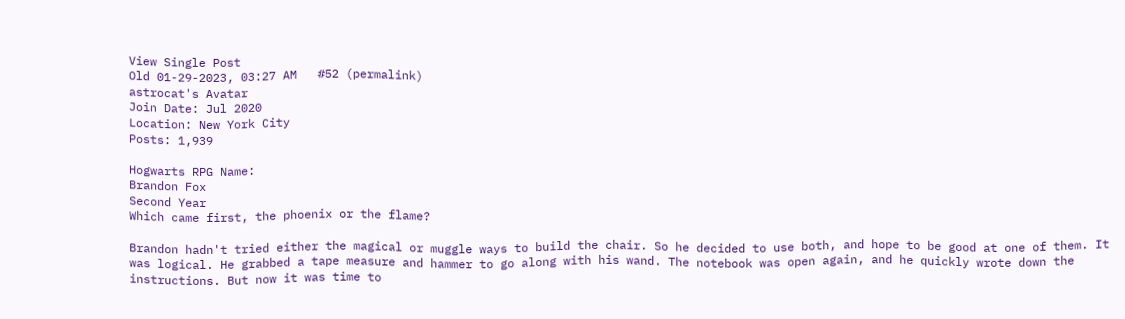View Single Post
Old 01-29-2023, 03:27 AM   #52 (permalink)
astrocat's Avatar
Join Date: Jul 2020
Location: New York City
Posts: 1,939

Hogwarts RPG Name:
Brandon Fox
Second Year
Which came first, the phoenix or the flame?

Brandon hadn't tried either the magical or muggle ways to build the chair. So he decided to use both, and hope to be good at one of them. It was logical. He grabbed a tape measure and hammer to go along with his wand. The notebook was open again, and he quickly wrote down the instructions. But now it was time to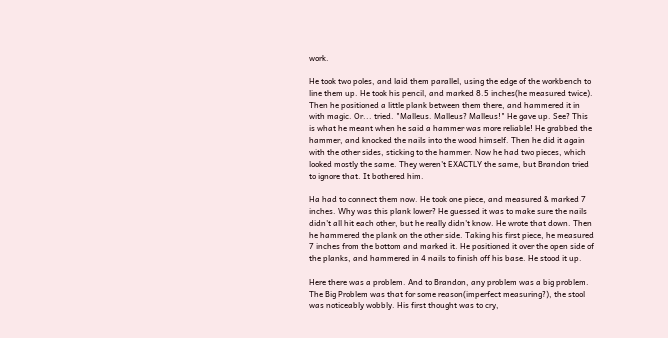work.

He took two poles, and laid them parallel, using the edge of the workbench to line them up. He took his pencil, and marked 8.5 inches(he measured twice). Then he positioned a little plank between them there, and hammered it in with magic. Or... tried. "Malleus. Malleus? Malleus!" He gave up. See? This is what he meant when he said a hammer was more reliable! He grabbed the hammer, and knocked the nails into the wood himself. Then he did it again with the other sides, sticking to the hammer. Now he had two pieces, which looked mostly the same. They weren't EXACTLY the same, but Brandon tried to ignore that. It bothered him.

Ha had to connect them now. He took one piece, and measured & marked 7 inches. Why was this plank lower? He guessed it was to make sure the nails didn't all hit each other, but he really didn't know. He wrote that down. Then he hammered the plank on the other side. Taking his first piece, he measured 7 inches from the bottom and marked it. He positioned it over the open side of the planks, and hammered in 4 nails to finish off his base. He stood it up.

Here there was a problem. And to Brandon, any problem was a big problem. The Big Problem was that for some reason(imperfect measuring?), the stool was noticeably wobbly. His first thought was to cry,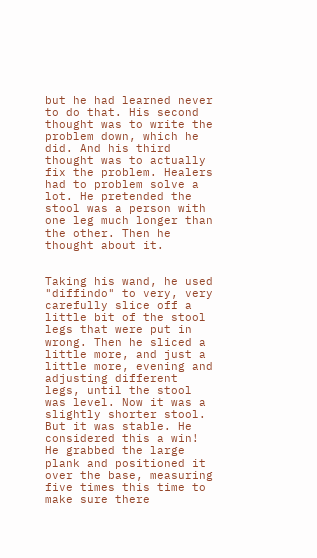but he had learned never to do that. His second thought was to write the problem down, which he did. And his third thought was to actually fix the problem. Healers had to problem solve a lot. He pretended the stool was a person with one leg much longer than the other. Then he thought about it.


Taking his wand, he used "diffindo" to very, very carefully slice off a little bit of the stool legs that were put in wrong. Then he sliced a little more, and just a little more, evening and adjusting different legs, until the stool was level. Now it was a slightly shorter stool. But it was stable. He considered this a win! He grabbed the large plank and positioned it over the base, measuring five times this time to make sure there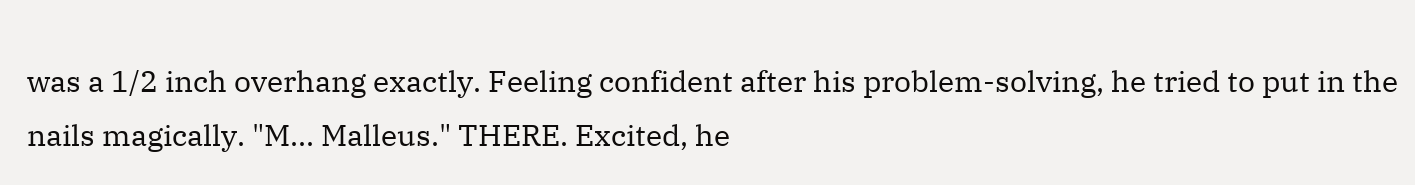was a 1/2 inch overhang exactly. Feeling confident after his problem-solving, he tried to put in the nails magically. "M... Malleus." THERE. Excited, he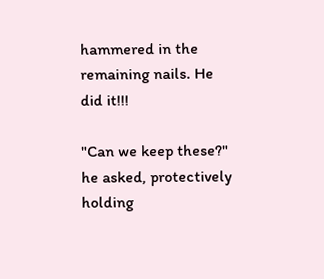hammered in the remaining nails. He did it!!!

"Can we keep these?" he asked, protectively holding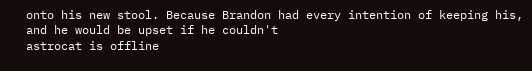onto his new stool. Because Brandon had every intention of keeping his, and he would be upset if he couldn't
astrocat is offline